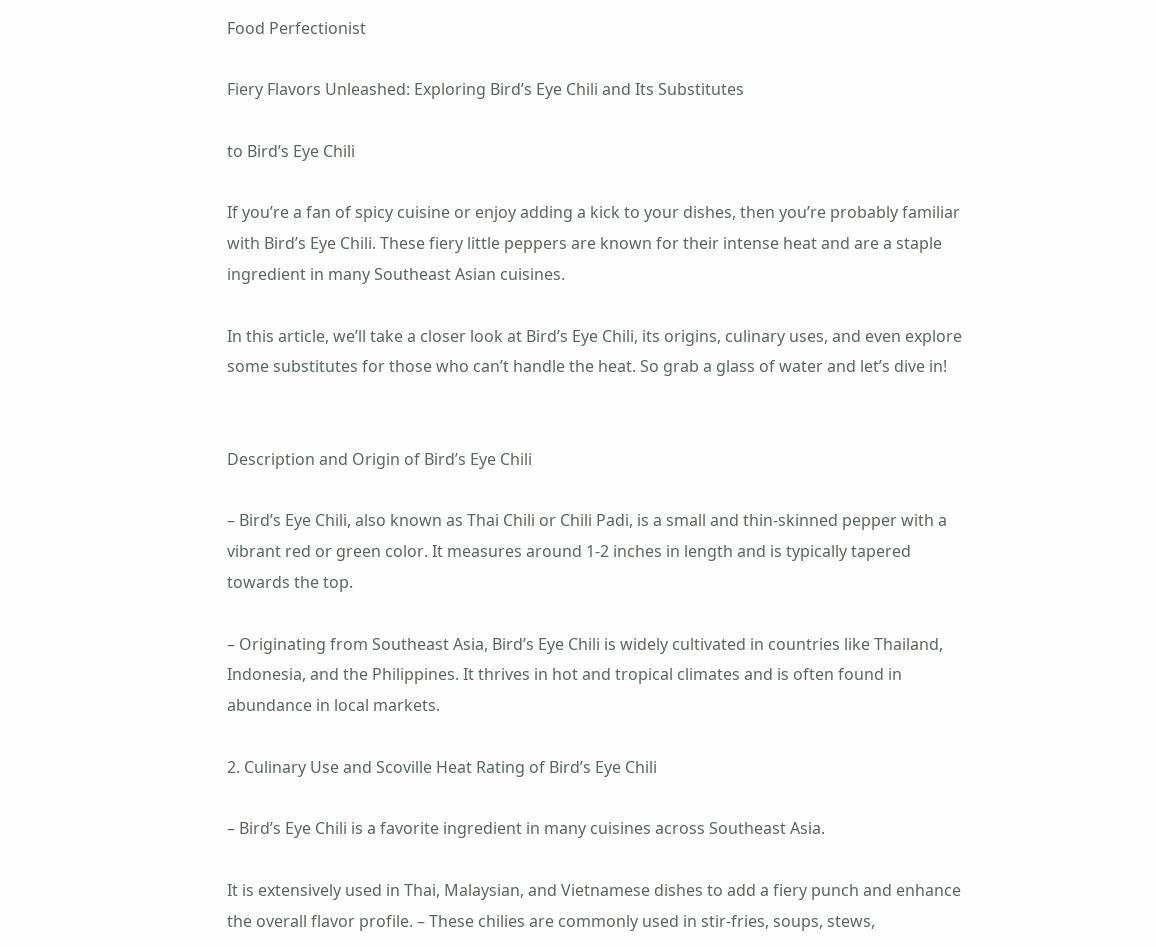Food Perfectionist

Fiery Flavors Unleashed: Exploring Bird’s Eye Chili and Its Substitutes

to Bird’s Eye Chili

If you’re a fan of spicy cuisine or enjoy adding a kick to your dishes, then you’re probably familiar with Bird’s Eye Chili. These fiery little peppers are known for their intense heat and are a staple ingredient in many Southeast Asian cuisines.

In this article, we’ll take a closer look at Bird’s Eye Chili, its origins, culinary uses, and even explore some substitutes for those who can’t handle the heat. So grab a glass of water and let’s dive in!


Description and Origin of Bird’s Eye Chili

– Bird’s Eye Chili, also known as Thai Chili or Chili Padi, is a small and thin-skinned pepper with a vibrant red or green color. It measures around 1-2 inches in length and is typically tapered towards the top.

– Originating from Southeast Asia, Bird’s Eye Chili is widely cultivated in countries like Thailand, Indonesia, and the Philippines. It thrives in hot and tropical climates and is often found in abundance in local markets.

2. Culinary Use and Scoville Heat Rating of Bird’s Eye Chili

– Bird’s Eye Chili is a favorite ingredient in many cuisines across Southeast Asia.

It is extensively used in Thai, Malaysian, and Vietnamese dishes to add a fiery punch and enhance the overall flavor profile. – These chilies are commonly used in stir-fries, soups, stews,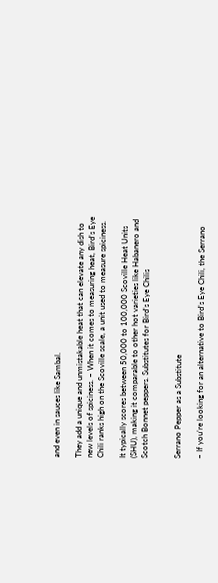and even in sauces like Sambal.

They add a unique and unmistakable heat that can elevate any dish to new levels of spiciness. – When it comes to measuring heat, Bird’s Eye Chili ranks high on the Scoville scale, a unit used to measure spiciness.

It typically scores between 50,000 to 100,000 Scoville Heat Units (SHU), making it comparable to other hot varieties like Habanero and Scotch Bonnet peppers. Substitutes for Bird’s Eye Chilis


Serrano Pepper as a Substitute

– If you’re looking for an alternative to Bird’s Eye Chili, the Serrano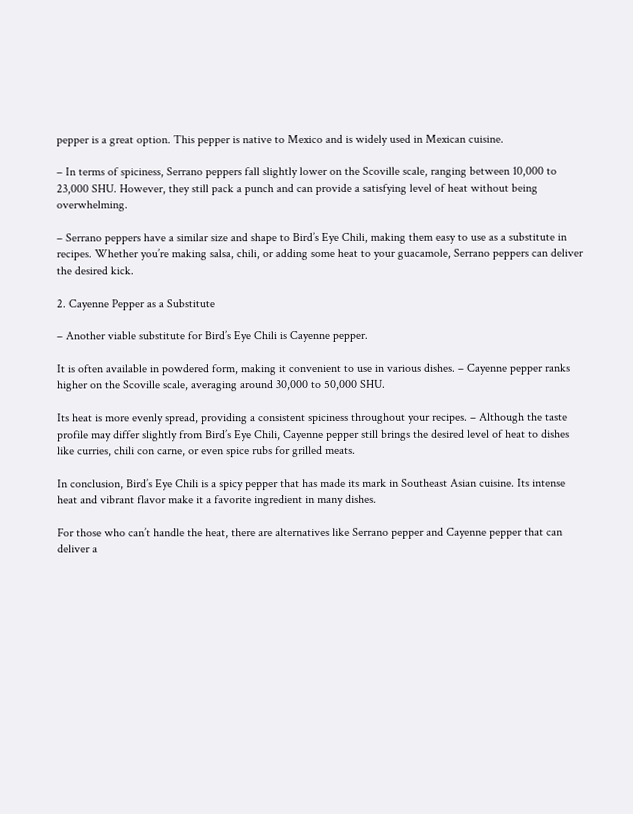pepper is a great option. This pepper is native to Mexico and is widely used in Mexican cuisine.

– In terms of spiciness, Serrano peppers fall slightly lower on the Scoville scale, ranging between 10,000 to 23,000 SHU. However, they still pack a punch and can provide a satisfying level of heat without being overwhelming.

– Serrano peppers have a similar size and shape to Bird’s Eye Chili, making them easy to use as a substitute in recipes. Whether you’re making salsa, chili, or adding some heat to your guacamole, Serrano peppers can deliver the desired kick.

2. Cayenne Pepper as a Substitute

– Another viable substitute for Bird’s Eye Chili is Cayenne pepper.

It is often available in powdered form, making it convenient to use in various dishes. – Cayenne pepper ranks higher on the Scoville scale, averaging around 30,000 to 50,000 SHU.

Its heat is more evenly spread, providing a consistent spiciness throughout your recipes. – Although the taste profile may differ slightly from Bird’s Eye Chili, Cayenne pepper still brings the desired level of heat to dishes like curries, chili con carne, or even spice rubs for grilled meats.

In conclusion, Bird’s Eye Chili is a spicy pepper that has made its mark in Southeast Asian cuisine. Its intense heat and vibrant flavor make it a favorite ingredient in many dishes.

For those who can’t handle the heat, there are alternatives like Serrano pepper and Cayenne pepper that can deliver a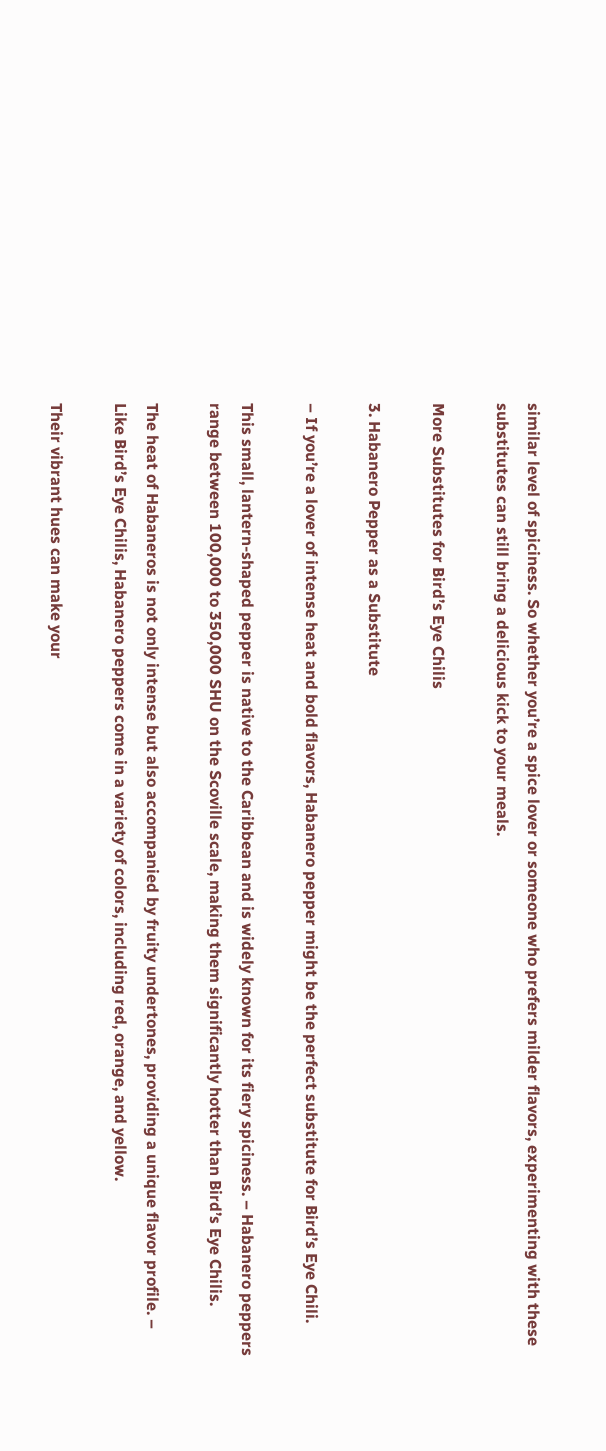similar level of spiciness. So whether you’re a spice lover or someone who prefers milder flavors, experimenting with these substitutes can still bring a delicious kick to your meals.

More Substitutes for Bird’s Eye Chilis

3. Habanero Pepper as a Substitute

– If you’re a lover of intense heat and bold flavors, Habanero pepper might be the perfect substitute for Bird’s Eye Chili.

This small, lantern-shaped pepper is native to the Caribbean and is widely known for its fiery spiciness. – Habanero peppers range between 100,000 to 350,000 SHU on the Scoville scale, making them significantly hotter than Bird’s Eye Chilis.

The heat of Habaneros is not only intense but also accompanied by fruity undertones, providing a unique flavor profile. – Like Bird’s Eye Chilis, Habanero peppers come in a variety of colors, including red, orange, and yellow.

Their vibrant hues can make your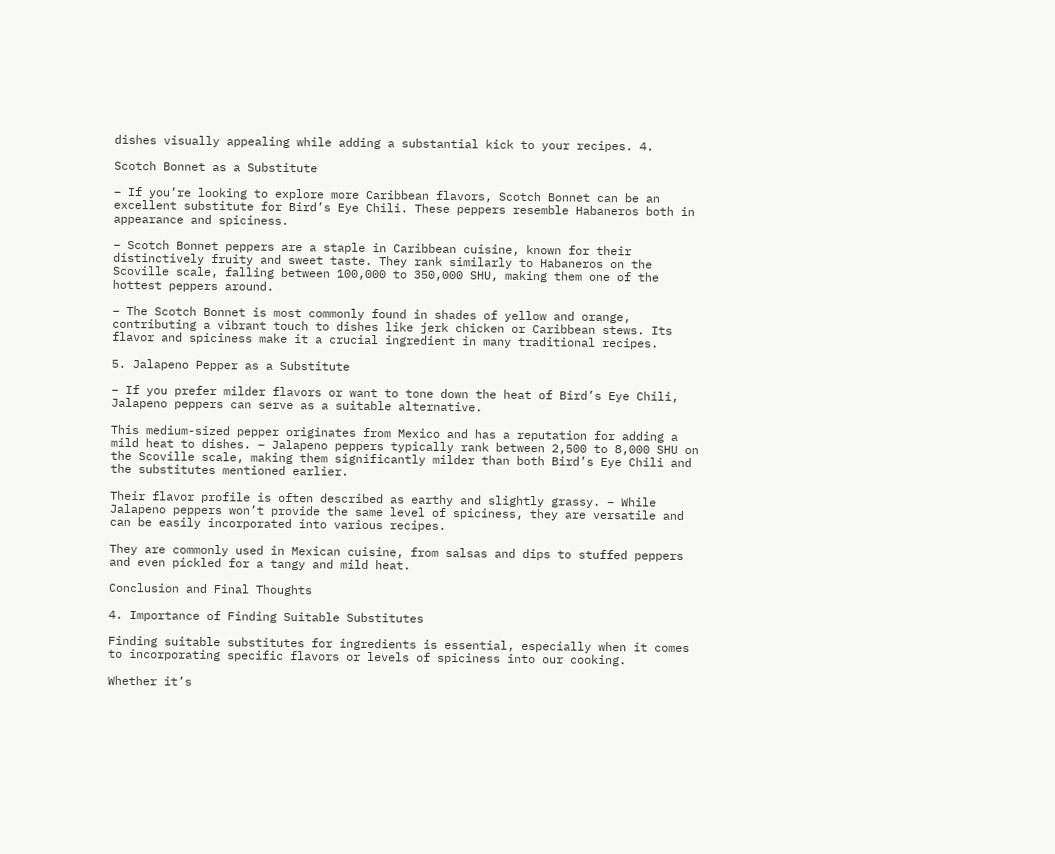dishes visually appealing while adding a substantial kick to your recipes. 4.

Scotch Bonnet as a Substitute

– If you’re looking to explore more Caribbean flavors, Scotch Bonnet can be an excellent substitute for Bird’s Eye Chili. These peppers resemble Habaneros both in appearance and spiciness.

– Scotch Bonnet peppers are a staple in Caribbean cuisine, known for their distinctively fruity and sweet taste. They rank similarly to Habaneros on the Scoville scale, falling between 100,000 to 350,000 SHU, making them one of the hottest peppers around.

– The Scotch Bonnet is most commonly found in shades of yellow and orange, contributing a vibrant touch to dishes like jerk chicken or Caribbean stews. Its flavor and spiciness make it a crucial ingredient in many traditional recipes.

5. Jalapeno Pepper as a Substitute

– If you prefer milder flavors or want to tone down the heat of Bird’s Eye Chili, Jalapeno peppers can serve as a suitable alternative.

This medium-sized pepper originates from Mexico and has a reputation for adding a mild heat to dishes. – Jalapeno peppers typically rank between 2,500 to 8,000 SHU on the Scoville scale, making them significantly milder than both Bird’s Eye Chili and the substitutes mentioned earlier.

Their flavor profile is often described as earthy and slightly grassy. – While Jalapeno peppers won’t provide the same level of spiciness, they are versatile and can be easily incorporated into various recipes.

They are commonly used in Mexican cuisine, from salsas and dips to stuffed peppers and even pickled for a tangy and mild heat.

Conclusion and Final Thoughts

4. Importance of Finding Suitable Substitutes

Finding suitable substitutes for ingredients is essential, especially when it comes to incorporating specific flavors or levels of spiciness into our cooking.

Whether it’s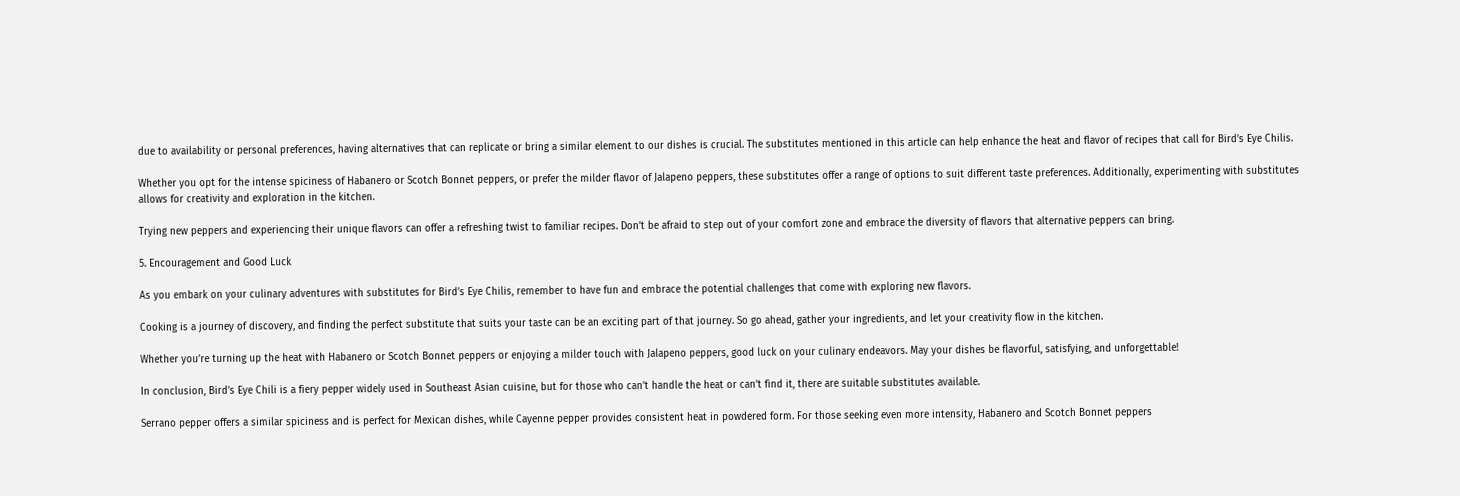due to availability or personal preferences, having alternatives that can replicate or bring a similar element to our dishes is crucial. The substitutes mentioned in this article can help enhance the heat and flavor of recipes that call for Bird’s Eye Chilis.

Whether you opt for the intense spiciness of Habanero or Scotch Bonnet peppers, or prefer the milder flavor of Jalapeno peppers, these substitutes offer a range of options to suit different taste preferences. Additionally, experimenting with substitutes allows for creativity and exploration in the kitchen.

Trying new peppers and experiencing their unique flavors can offer a refreshing twist to familiar recipes. Don’t be afraid to step out of your comfort zone and embrace the diversity of flavors that alternative peppers can bring.

5. Encouragement and Good Luck

As you embark on your culinary adventures with substitutes for Bird’s Eye Chilis, remember to have fun and embrace the potential challenges that come with exploring new flavors.

Cooking is a journey of discovery, and finding the perfect substitute that suits your taste can be an exciting part of that journey. So go ahead, gather your ingredients, and let your creativity flow in the kitchen.

Whether you’re turning up the heat with Habanero or Scotch Bonnet peppers or enjoying a milder touch with Jalapeno peppers, good luck on your culinary endeavors. May your dishes be flavorful, satisfying, and unforgettable!

In conclusion, Bird’s Eye Chili is a fiery pepper widely used in Southeast Asian cuisine, but for those who can’t handle the heat or can’t find it, there are suitable substitutes available.

Serrano pepper offers a similar spiciness and is perfect for Mexican dishes, while Cayenne pepper provides consistent heat in powdered form. For those seeking even more intensity, Habanero and Scotch Bonnet peppers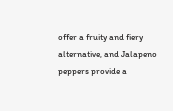offer a fruity and fiery alternative, and Jalapeno peppers provide a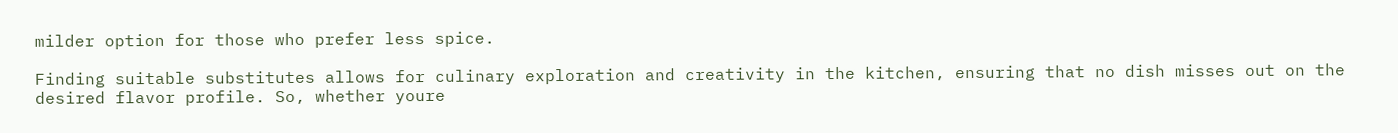milder option for those who prefer less spice.

Finding suitable substitutes allows for culinary exploration and creativity in the kitchen, ensuring that no dish misses out on the desired flavor profile. So, whether youre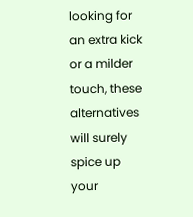looking for an extra kick or a milder touch, these alternatives will surely spice up your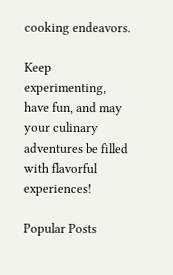cooking endeavors.

Keep experimenting, have fun, and may your culinary adventures be filled with flavorful experiences!

Popular Posts